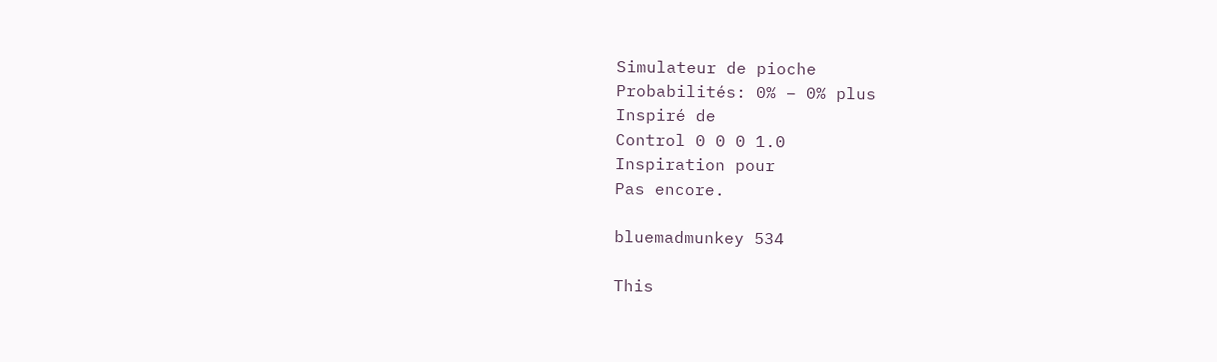Simulateur de pioche
Probabilités: 0% – 0% plus
Inspiré de
Control 0 0 0 1.0
Inspiration pour
Pas encore.

bluemadmunkey 534

This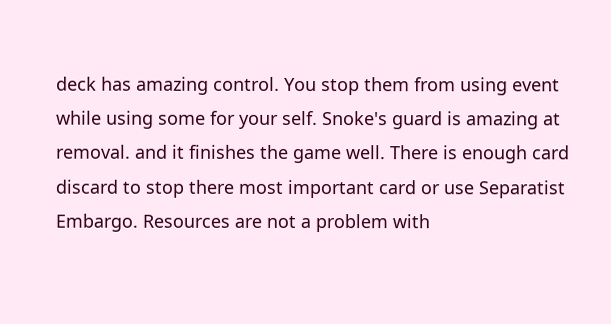deck has amazing control. You stop them from using event while using some for your self. Snoke's guard is amazing at removal. and it finishes the game well. There is enough card discard to stop there most important card or use Separatist Embargo. Resources are not a problem with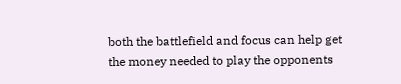both the battlefield and focus can help get the money needed to play the opponents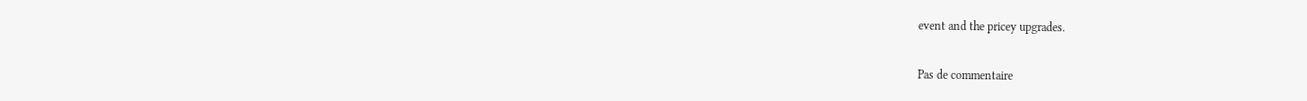event and the pricey upgrades.

Pas de commentaire